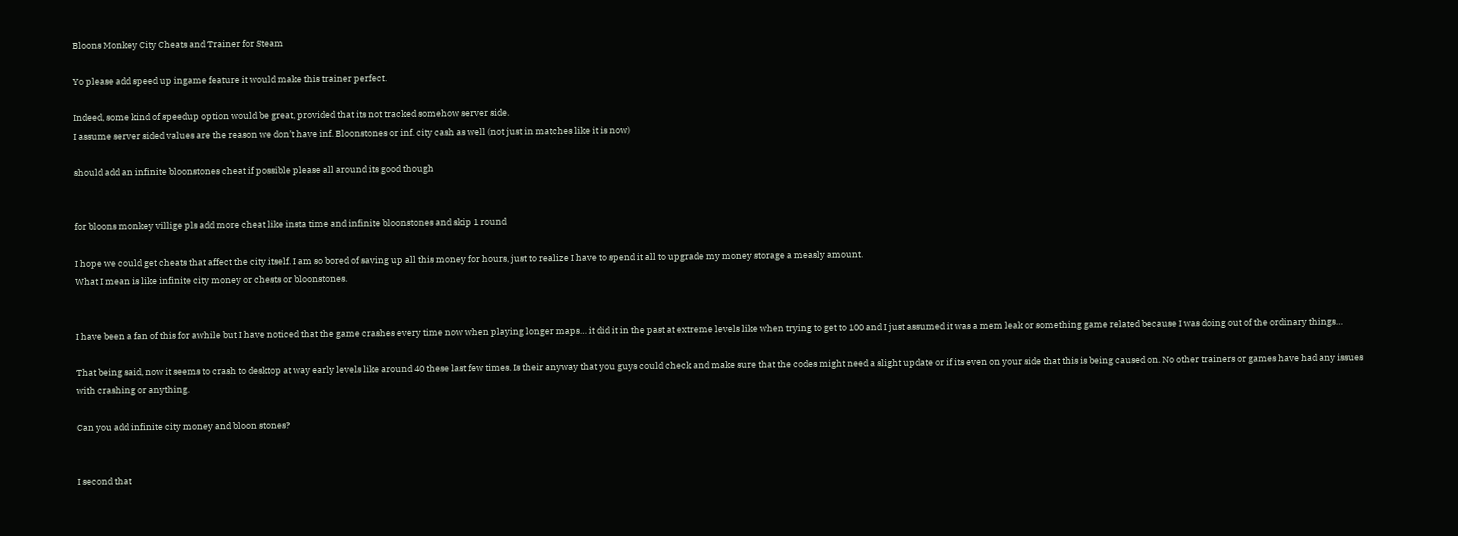Bloons Monkey City Cheats and Trainer for Steam

Yo please add speed up ingame feature it would make this trainer perfect.

Indeed, some kind of speedup option would be great, provided that its not tracked somehow server side.
I assume server sided values are the reason we don’t have inf. Bloonstones or inf. city cash as well (not just in matches like it is now)

should add an infinite bloonstones cheat if possible please all around its good though


for bloons monkey villige pls add more cheat like insta time and infinite bloonstones and skip 1 round

I hope we could get cheats that affect the city itself. I am so bored of saving up all this money for hours, just to realize I have to spend it all to upgrade my money storage a measly amount.
What I mean is like infinite city money or chests or bloonstones.


I have been a fan of this for awhile but I have noticed that the game crashes every time now when playing longer maps… it did it in the past at extreme levels like when trying to get to 100 and I just assumed it was a mem leak or something game related because I was doing out of the ordinary things…

That being said, now it seems to crash to desktop at way early levels like around 40 these last few times. Is their anyway that you guys could check and make sure that the codes might need a slight update or if its even on your side that this is being caused on. No other trainers or games have had any issues with crashing or anything.

Can you add infinite city money and bloon stones?


I second that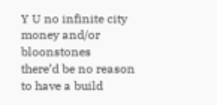Y U no infinite city money and/or bloonstones
there’d be no reason to have a build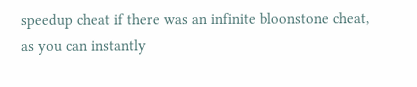speedup cheat if there was an infinite bloonstone cheat, as you can instantly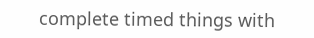complete timed things with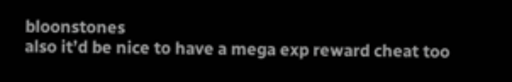bloonstones
also it’d be nice to have a mega exp reward cheat too